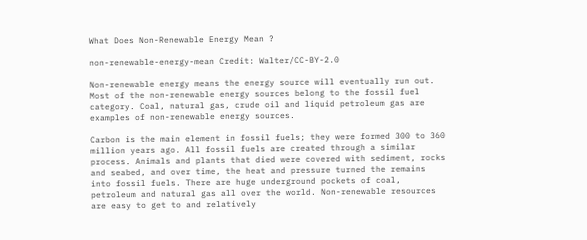What Does Non-Renewable Energy Mean ?

non-renewable-energy-mean Credit: Walter/CC-BY-2.0

Non-renewable energy means the energy source will eventually run out. Most of the non-renewable energy sources belong to the fossil fuel category. Coal, natural gas, crude oil and liquid petroleum gas are examples of non-renewable energy sources.

Carbon is the main element in fossil fuels; they were formed 300 to 360 million years ago. All fossil fuels are created through a similar process. Animals and plants that died were covered with sediment, rocks and seabed, and over time, the heat and pressure turned the remains into fossil fuels. There are huge underground pockets of coal, petroleum and natural gas all over the world. Non-renewable resources are easy to get to and relatively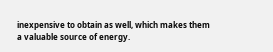inexpensive to obtain as well, which makes them a valuable source of energy.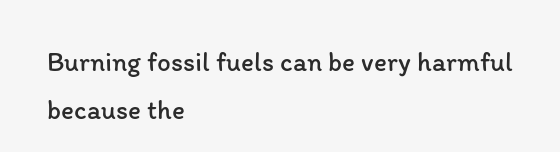Burning fossil fuels can be very harmful because the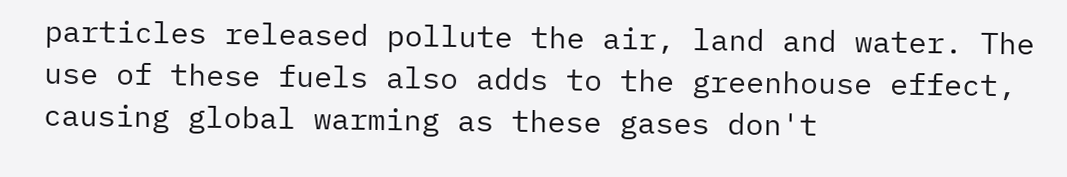particles released pollute the air, land and water. The use of these fuels also adds to the greenhouse effect, causing global warming as these gases don't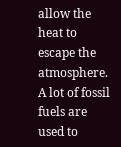allow the heat to escape the atmosphere. A lot of fossil fuels are used to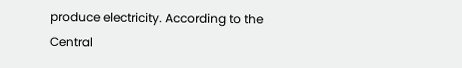produce electricity. According to the Central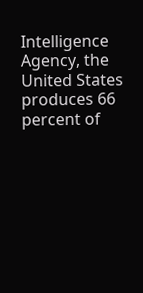Intelligence Agency, the United States produces 66 percent of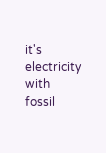it's electricity with fossil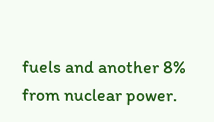fuels and another 8% from nuclear power.